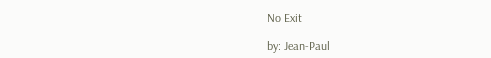No Exit

by: Jean-Paul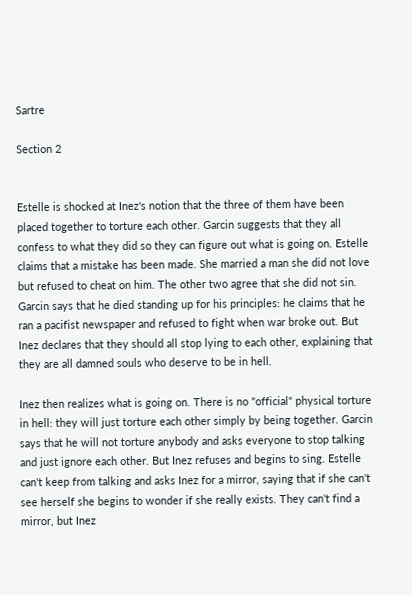Sartre

Section 2


Estelle is shocked at Inez's notion that the three of them have been placed together to torture each other. Garcin suggests that they all confess to what they did so they can figure out what is going on. Estelle claims that a mistake has been made. She married a man she did not love but refused to cheat on him. The other two agree that she did not sin. Garcin says that he died standing up for his principles: he claims that he ran a pacifist newspaper and refused to fight when war broke out. But Inez declares that they should all stop lying to each other, explaining that they are all damned souls who deserve to be in hell.

Inez then realizes what is going on. There is no "official" physical torture in hell: they will just torture each other simply by being together. Garcin says that he will not torture anybody and asks everyone to stop talking and just ignore each other. But Inez refuses and begins to sing. Estelle can't keep from talking and asks Inez for a mirror, saying that if she can't see herself she begins to wonder if she really exists. They can't find a mirror, but Inez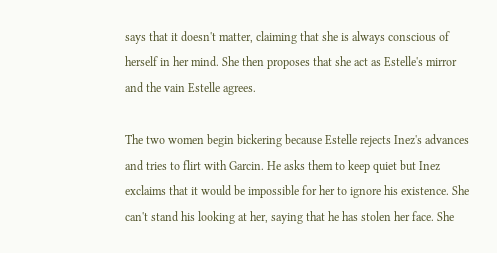says that it doesn't matter, claiming that she is always conscious of herself in her mind. She then proposes that she act as Estelle's mirror and the vain Estelle agrees.

The two women begin bickering because Estelle rejects Inez's advances and tries to flirt with Garcin. He asks them to keep quiet but Inez exclaims that it would be impossible for her to ignore his existence. She can't stand his looking at her, saying that he has stolen her face. She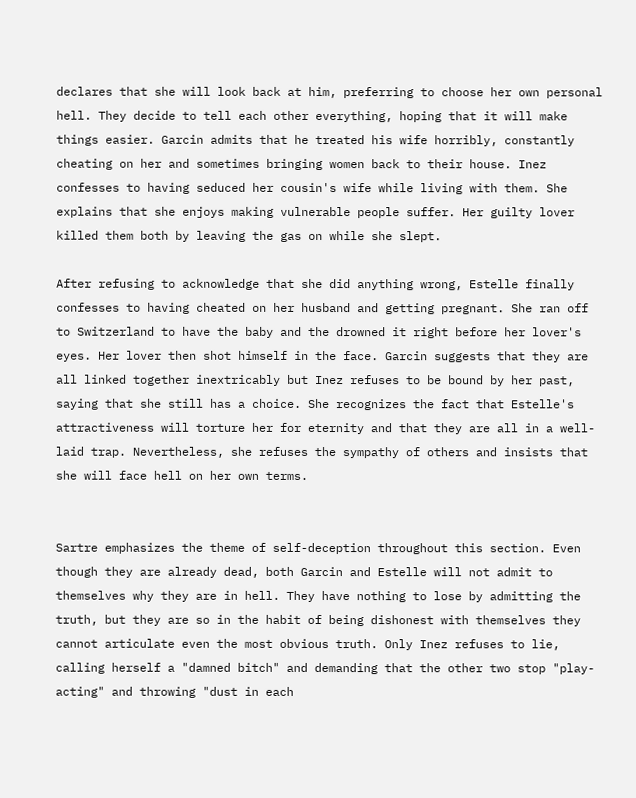declares that she will look back at him, preferring to choose her own personal hell. They decide to tell each other everything, hoping that it will make things easier. Garcin admits that he treated his wife horribly, constantly cheating on her and sometimes bringing women back to their house. Inez confesses to having seduced her cousin's wife while living with them. She explains that she enjoys making vulnerable people suffer. Her guilty lover killed them both by leaving the gas on while she slept.

After refusing to acknowledge that she did anything wrong, Estelle finally confesses to having cheated on her husband and getting pregnant. She ran off to Switzerland to have the baby and the drowned it right before her lover's eyes. Her lover then shot himself in the face. Garcin suggests that they are all linked together inextricably but Inez refuses to be bound by her past, saying that she still has a choice. She recognizes the fact that Estelle's attractiveness will torture her for eternity and that they are all in a well-laid trap. Nevertheless, she refuses the sympathy of others and insists that she will face hell on her own terms.


Sartre emphasizes the theme of self-deception throughout this section. Even though they are already dead, both Garcin and Estelle will not admit to themselves why they are in hell. They have nothing to lose by admitting the truth, but they are so in the habit of being dishonest with themselves they cannot articulate even the most obvious truth. Only Inez refuses to lie, calling herself a "damned bitch" and demanding that the other two stop "play-acting" and throwing "dust in each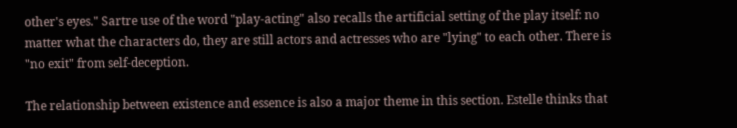other's eyes." Sartre use of the word "play-acting" also recalls the artificial setting of the play itself: no matter what the characters do, they are still actors and actresses who are "lying" to each other. There is "no exit" from self-deception.

The relationship between existence and essence is also a major theme in this section. Estelle thinks that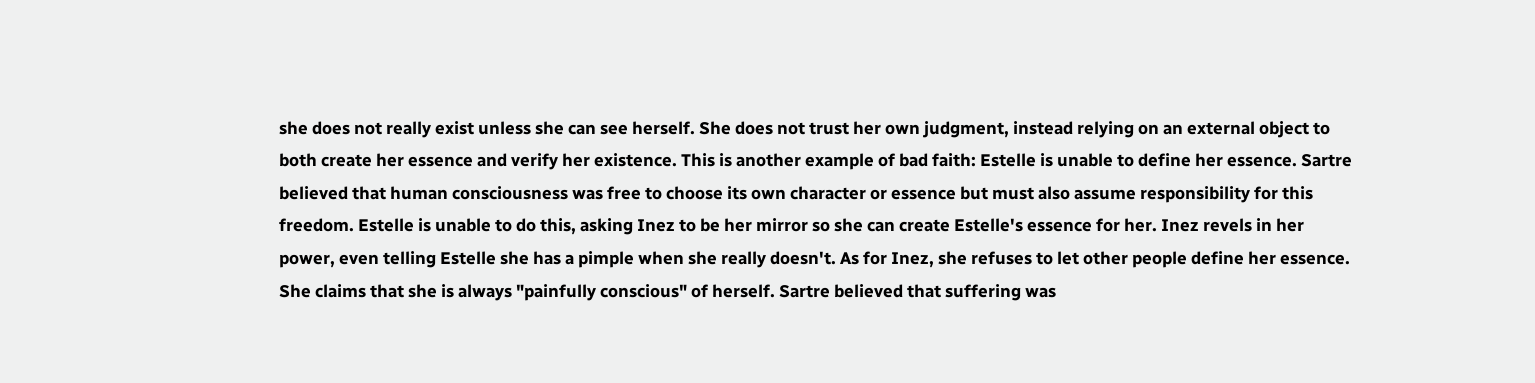she does not really exist unless she can see herself. She does not trust her own judgment, instead relying on an external object to both create her essence and verify her existence. This is another example of bad faith: Estelle is unable to define her essence. Sartre believed that human consciousness was free to choose its own character or essence but must also assume responsibility for this freedom. Estelle is unable to do this, asking Inez to be her mirror so she can create Estelle's essence for her. Inez revels in her power, even telling Estelle she has a pimple when she really doesn't. As for Inez, she refuses to let other people define her essence. She claims that she is always "painfully conscious" of herself. Sartre believed that suffering was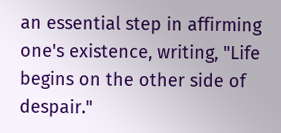an essential step in affirming one's existence, writing, "Life begins on the other side of despair."